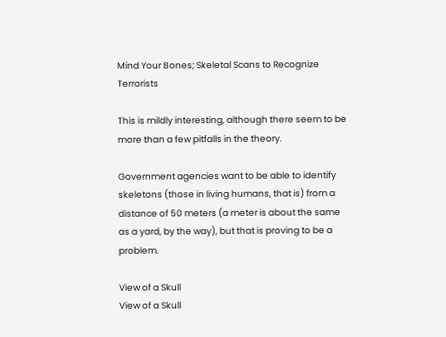Mind Your Bones; Skeletal Scans to Recognize Terrorists

This is mildly interesting, although there seem to be more than a few pitfalls in the theory.

Government agencies want to be able to identify skeletons (those in living humans, that is) from a distance of 50 meters (a meter is about the same as a yard, by the way), but that is proving to be a problem.

View of a Skull
View of a Skull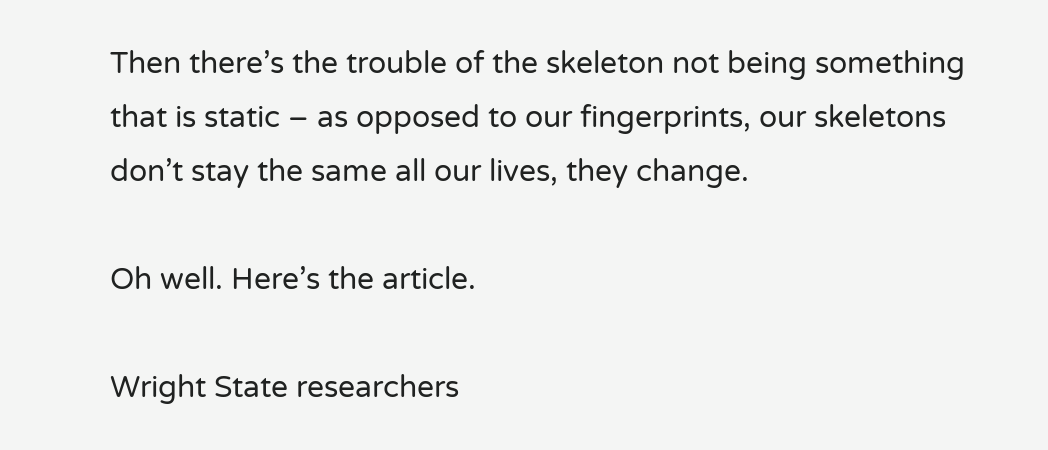Then there’s the trouble of the skeleton not being something that is static – as opposed to our fingerprints, our skeletons don’t stay the same all our lives, they change.

Oh well. Here’s the article.

Wright State researchers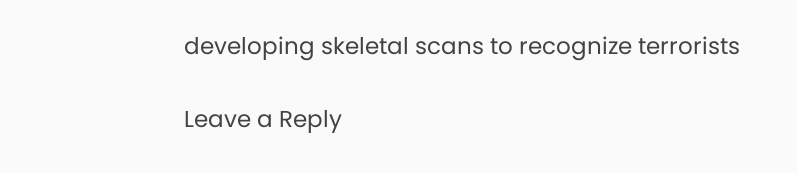developing skeletal scans to recognize terrorists

Leave a Reply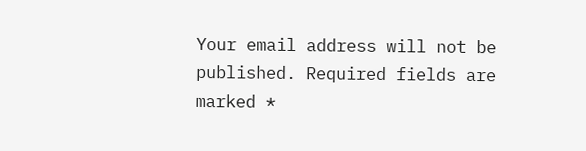Your email address will not be published. Required fields are marked *